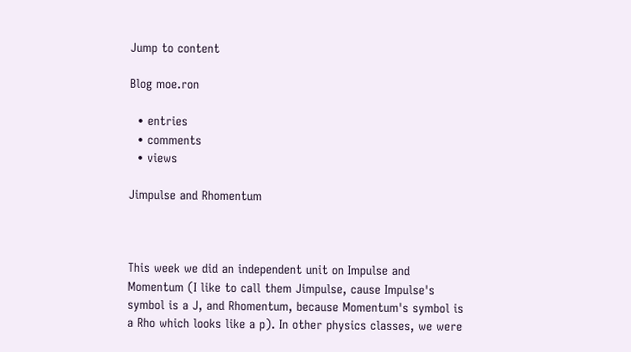Jump to content

Blog moe.ron

  • entries
  • comments
  • views

Jimpulse and Rhomentum



This week we did an independent unit on Impulse and Momentum (I like to call them Jimpulse, cause Impulse's symbol is a J, and Rhomentum, because Momentum's symbol is a Rho which looks like a p). In other physics classes, we were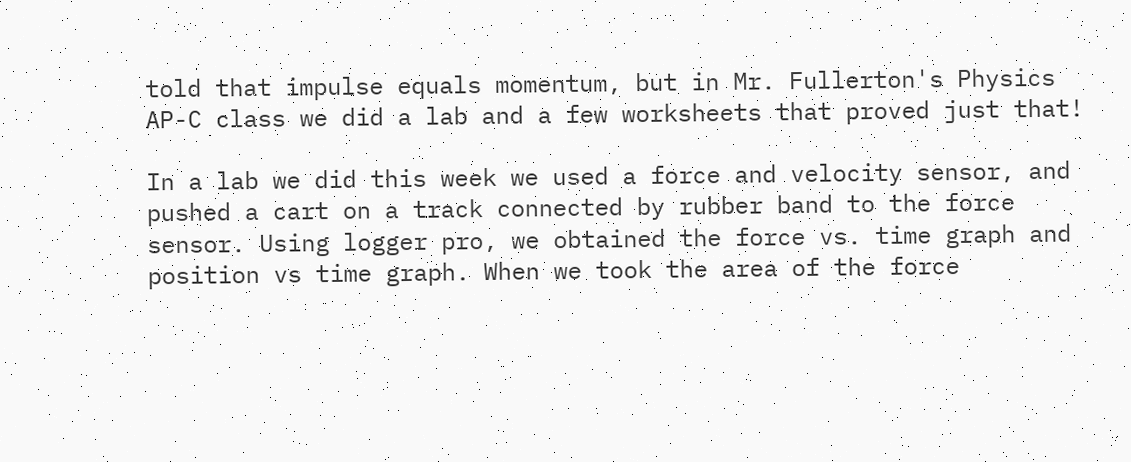told that impulse equals momentum, but in Mr. Fullerton's Physics AP-C class we did a lab and a few worksheets that proved just that!

In a lab we did this week we used a force and velocity sensor, and pushed a cart on a track connected by rubber band to the force sensor. Using logger pro, we obtained the force vs. time graph and position vs time graph. When we took the area of the force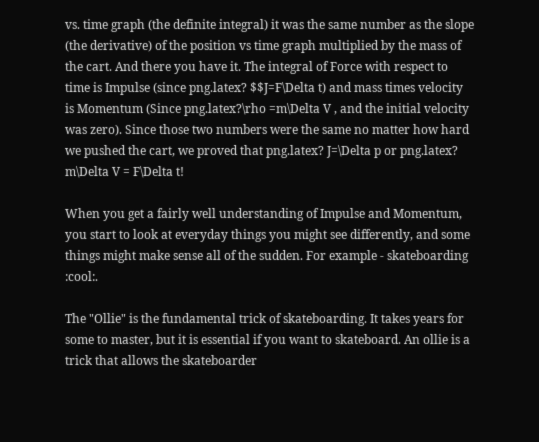vs. time graph (the definite integral) it was the same number as the slope (the derivative) of the position vs time graph multiplied by the mass of the cart. And there you have it. The integral of Force with respect to time is Impulse (since png.latex? $$J=F\Delta t) and mass times velocity is Momentum (Since png.latex?\rho =m\Delta V , and the initial velocity was zero). Since those two numbers were the same no matter how hard we pushed the cart, we proved that png.latex? J=\Delta p or png.latex? m\Delta V = F\Delta t!

When you get a fairly well understanding of Impulse and Momentum, you start to look at everyday things you might see differently, and some things might make sense all of the sudden. For example - skateboarding :cool:.

The "Ollie" is the fundamental trick of skateboarding. It takes years for some to master, but it is essential if you want to skateboard. An ollie is a trick that allows the skateboarder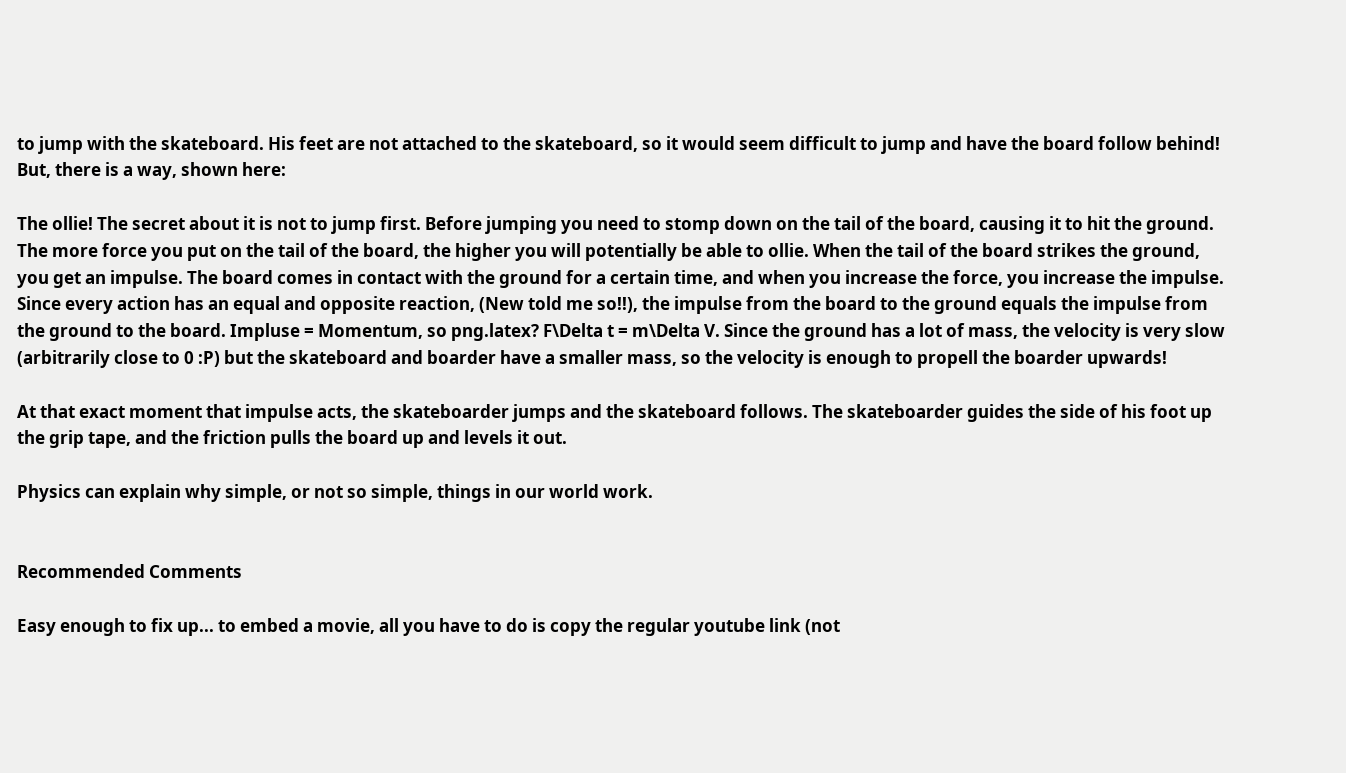to jump with the skateboard. His feet are not attached to the skateboard, so it would seem difficult to jump and have the board follow behind! But, there is a way, shown here:

The ollie! The secret about it is not to jump first. Before jumping you need to stomp down on the tail of the board, causing it to hit the ground. The more force you put on the tail of the board, the higher you will potentially be able to ollie. When the tail of the board strikes the ground, you get an impulse. The board comes in contact with the ground for a certain time, and when you increase the force, you increase the impulse. Since every action has an equal and opposite reaction, (New told me so!!), the impulse from the board to the ground equals the impulse from the ground to the board. Impluse = Momentum, so png.latex? F\Delta t = m\Delta V. Since the ground has a lot of mass, the velocity is very slow (arbitrarily close to 0 :P) but the skateboard and boarder have a smaller mass, so the velocity is enough to propell the boarder upwards!

At that exact moment that impulse acts, the skateboarder jumps and the skateboard follows. The skateboarder guides the side of his foot up the grip tape, and the friction pulls the board up and levels it out.

Physics can explain why simple, or not so simple, things in our world work.


Recommended Comments

Easy enough to fix up... to embed a movie, all you have to do is copy the regular youtube link (not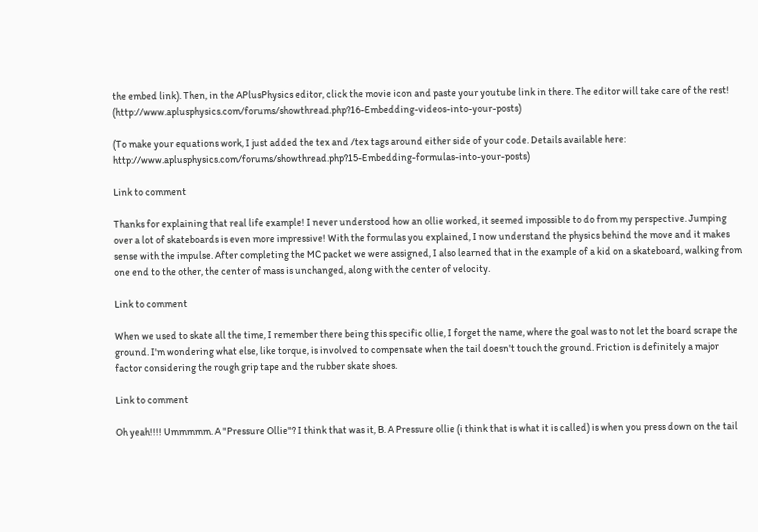the embed link). Then, in the APlusPhysics editor, click the movie icon and paste your youtube link in there. The editor will take care of the rest! (http://www.aplusphysics.com/forums/showthread.php?16-Embedding-videos-into-your-posts)

(To make your equations work, I just added the tex and /tex tags around either side of your code. Details available here: http://www.aplusphysics.com/forums/showthread.php?15-Embedding-formulas-into-your-posts)

Link to comment

Thanks for explaining that real life example! I never understood how an ollie worked, it seemed impossible to do from my perspective. Jumping over a lot of skateboards is even more impressive! With the formulas you explained, I now understand the physics behind the move and it makes sense with the impulse. After completing the MC packet we were assigned, I also learned that in the example of a kid on a skateboard, walking from one end to the other, the center of mass is unchanged, along with the center of velocity.

Link to comment

When we used to skate all the time, I remember there being this specific ollie, I forget the name, where the goal was to not let the board scrape the ground. I'm wondering what else, like torque, is involved to compensate when the tail doesn't touch the ground. Friction is definitely a major factor considering the rough grip tape and the rubber skate shoes.

Link to comment

Oh yeah!!!! Ummmmm. A "Pressure Ollie"? I think that was it, B. A Pressure ollie (i think that is what it is called) is when you press down on the tail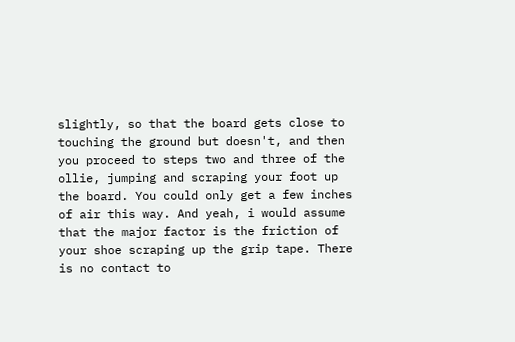slightly, so that the board gets close to touching the ground but doesn't, and then you proceed to steps two and three of the ollie, jumping and scraping your foot up the board. You could only get a few inches of air this way. And yeah, i would assume that the major factor is the friction of your shoe scraping up the grip tape. There is no contact to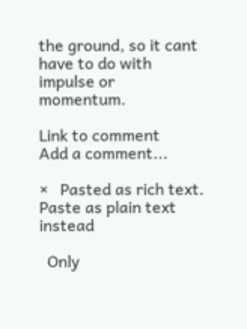the ground, so it cant have to do with impulse or momentum.

Link to comment
Add a comment...

×   Pasted as rich text.   Paste as plain text instead

  Only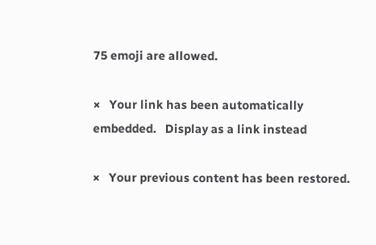75 emoji are allowed.

×   Your link has been automatically embedded.   Display as a link instead

×   Your previous content has been restored.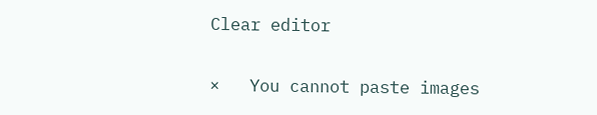Clear editor

×   You cannot paste images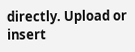directly. Upload or insert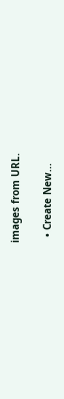images from URL.

  • Create New...